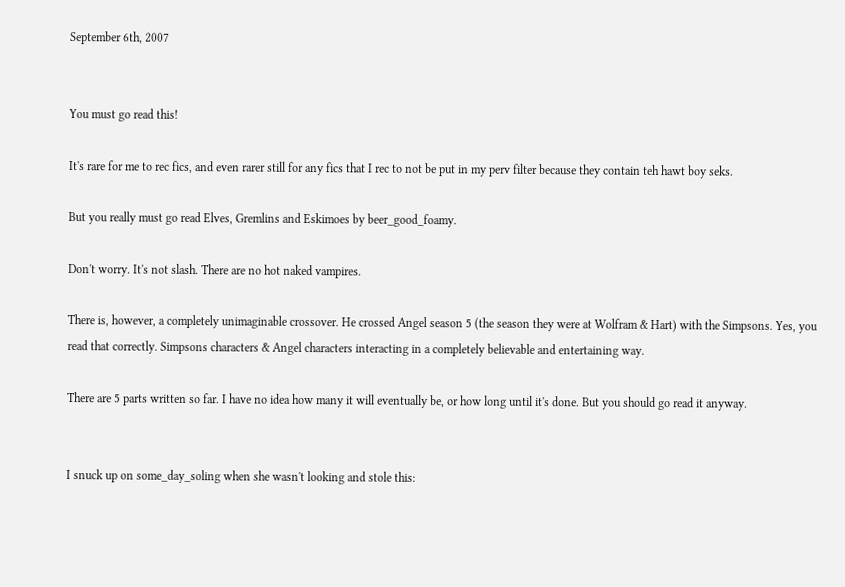September 6th, 2007


You must go read this!

It's rare for me to rec fics, and even rarer still for any fics that I rec to not be put in my perv filter because they contain teh hawt boy seks.

But you really must go read Elves, Gremlins and Eskimoes by beer_good_foamy.

Don't worry. It's not slash. There are no hot naked vampires.

There is, however, a completely unimaginable crossover. He crossed Angel season 5 (the season they were at Wolfram & Hart) with the Simpsons. Yes, you read that correctly. Simpsons characters & Angel characters interacting in a completely believable and entertaining way.

There are 5 parts written so far. I have no idea how many it will eventually be, or how long until it's done. But you should go read it anyway.


I snuck up on some_day_soling when she wasn't looking and stole this: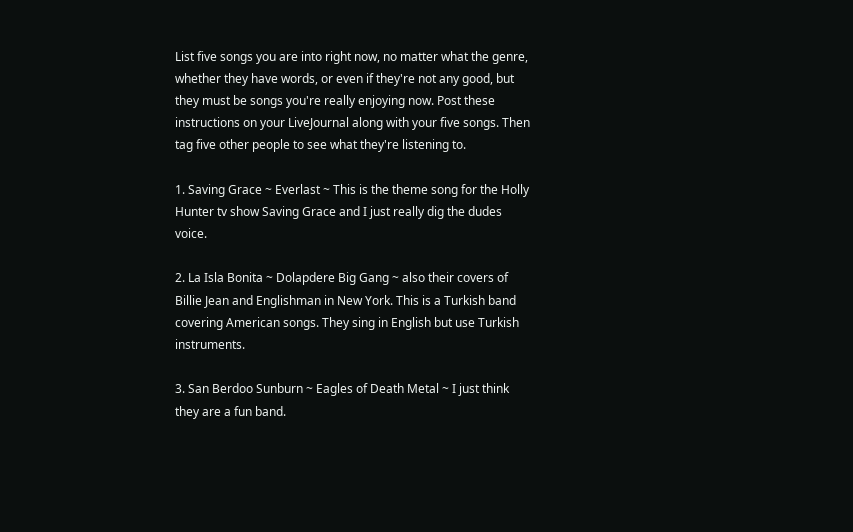List five songs you are into right now, no matter what the genre, whether they have words, or even if they're not any good, but they must be songs you're really enjoying now. Post these instructions on your LiveJournal along with your five songs. Then tag five other people to see what they're listening to.

1. Saving Grace ~ Everlast ~ This is the theme song for the Holly Hunter tv show Saving Grace and I just really dig the dudes voice.

2. La Isla Bonita ~ Dolapdere Big Gang ~ also their covers of Billie Jean and Englishman in New York. This is a Turkish band covering American songs. They sing in English but use Turkish instruments.

3. San Berdoo Sunburn ~ Eagles of Death Metal ~ I just think they are a fun band.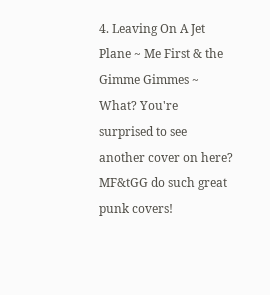4. Leaving On A Jet Plane ~ Me First & the Gimme Gimmes ~ What? You're surprised to see another cover on here? MF&tGG do such great punk covers!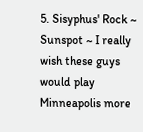5. Sisyphus' Rock ~ Sunspot ~ I really wish these guys would play Minneapolis more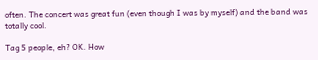often. The concert was great fun (even though I was by myself) and the band was totally cool.

Tag 5 people, eh? OK. How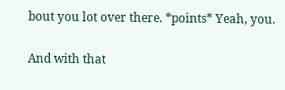bout you lot over there. *points* Yeah, you.

And with that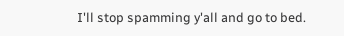I'll stop spamming y'all and go to bed.